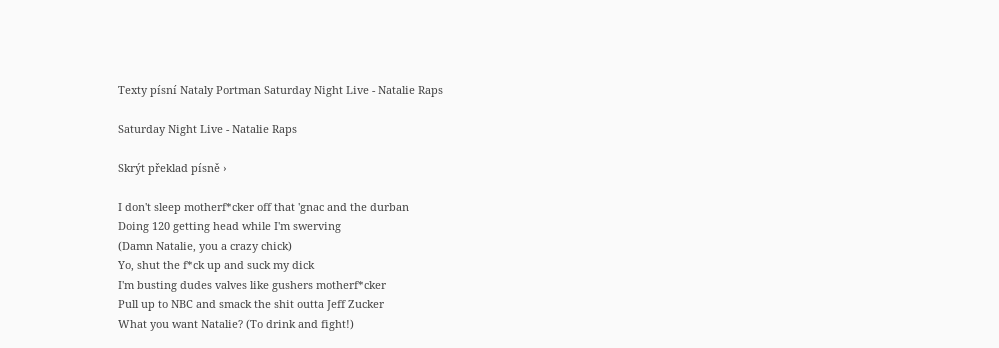Texty písní Nataly Portman Saturday Night Live - Natalie Raps

Saturday Night Live - Natalie Raps

Skrýt překlad písně ›

I don't sleep motherf*cker off that 'gnac and the durban
Doing 120 getting head while I'm swerving
(Damn Natalie, you a crazy chick)
Yo, shut the f*ck up and suck my dick
I'm busting dudes valves like gushers motherf*cker
Pull up to NBC and smack the shit outta Jeff Zucker
What you want Natalie? (To drink and fight!)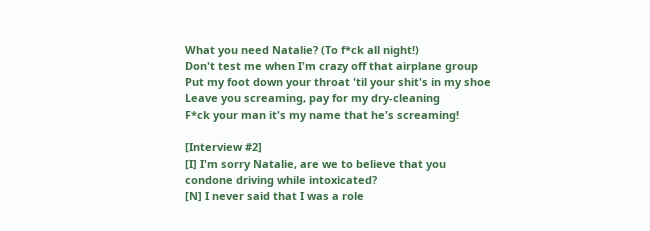What you need Natalie? (To f*ck all night!)
Don't test me when I'm crazy off that airplane group
Put my foot down your throat 'til your shit's in my shoe
Leave you screaming, pay for my dry-cleaning
F*ck your man it's my name that he's screaming!

[Interview #2]
[I] I'm sorry Natalie, are we to believe that you condone driving while intoxicated?
[N] I never said that I was a role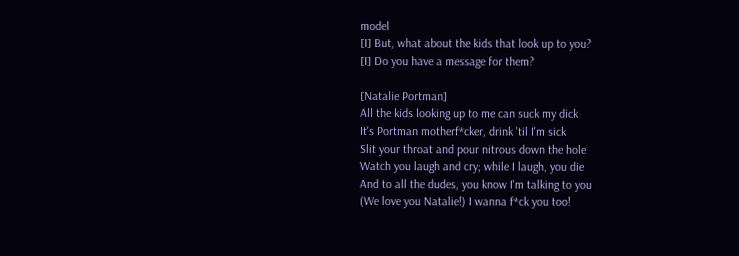model
[I] But, what about the kids that look up to you?
[I] Do you have a message for them?

[Natalie Portman]
All the kids looking up to me can suck my dick
It's Portman motherf*cker, drink 'til I'm sick
Slit your throat and pour nitrous down the hole
Watch you laugh and cry; while I laugh, you die
And to all the dudes, you know I'm talking to you
(We love you Natalie!) I wanna f*ck you too!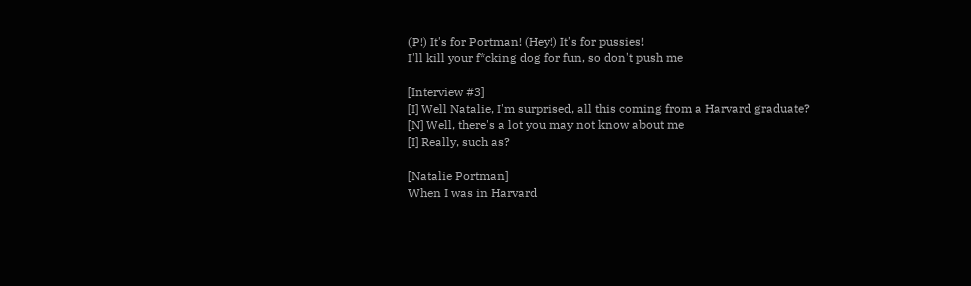(P!) It's for Portman! (Hey!) It's for pussies!
I'll kill your f*cking dog for fun, so don't push me

[Interview #3]
[I] Well Natalie, I'm surprised, all this coming from a Harvard graduate?
[N] Well, there's a lot you may not know about me
[I] Really, such as?

[Natalie Portman]
When I was in Harvard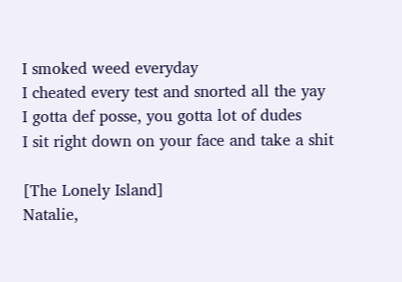I smoked weed everyday
I cheated every test and snorted all the yay
I gotta def posse, you gotta lot of dudes
I sit right down on your face and take a shit

[The Lonely Island]
Natalie,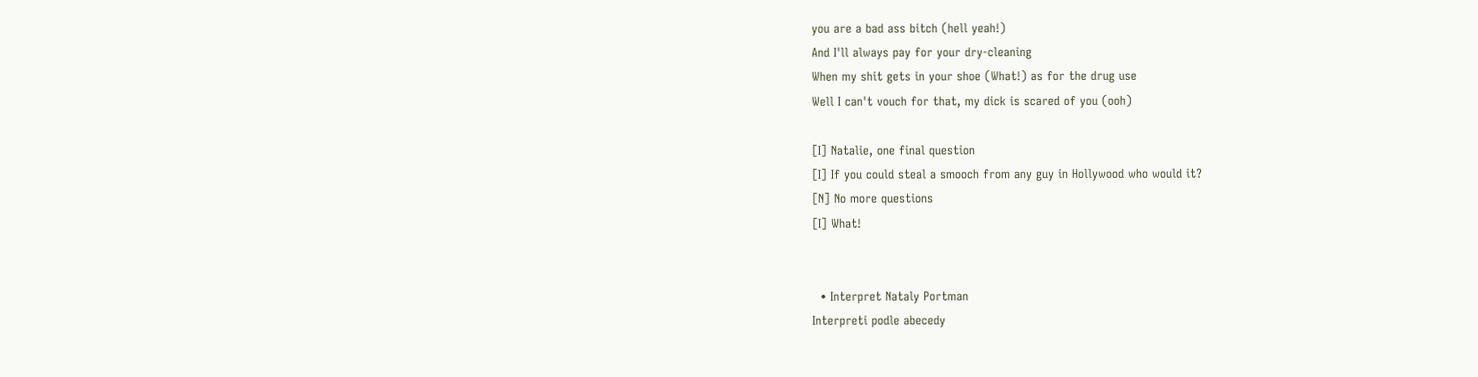you are a bad ass bitch (hell yeah!)
And I'll always pay for your dry-cleaning
When my shit gets in your shoe (What!) as for the drug use
Well I can't vouch for that, my dick is scared of you (ooh)

[I] Natalie, one final question
[I] If you could steal a smooch from any guy in Hollywood who would it?
[N] No more questions
[I] What!


  • Interpret Nataly Portman
Interpreti podle abecedy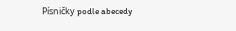Písničky podle abecedy